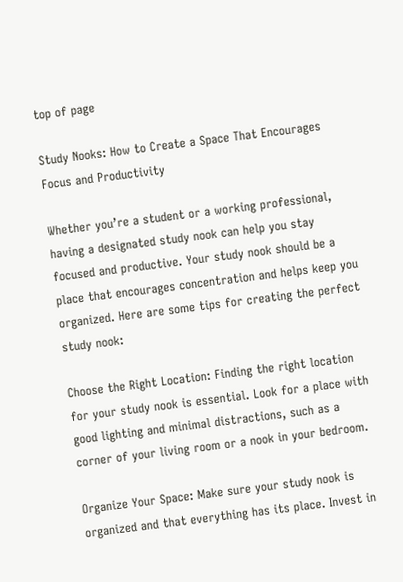top of page

Study Nooks: How to Create a Space That Encourages Focus and Productivity

Whether you’re a student or a working professional, having a designated study nook can help you stay focused and productive. Your study nook should be a place that encourages concentration and helps keep you organized. Here are some tips for creating the perfect study nook:

Choose the Right Location: Finding the right location for your study nook is essential. Look for a place with good lighting and minimal distractions, such as a corner of your living room or a nook in your bedroom.

Organize Your Space: Make sure your study nook is organized and that everything has its place. Invest in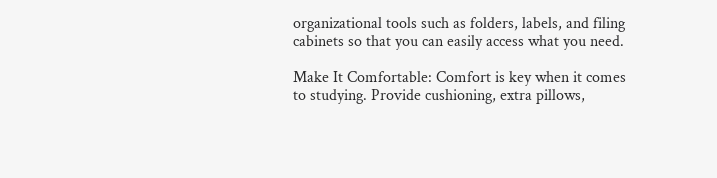organizational tools such as folders, labels, and filing cabinets so that you can easily access what you need.

Make It Comfortable: Comfort is key when it comes to studying. Provide cushioning, extra pillows,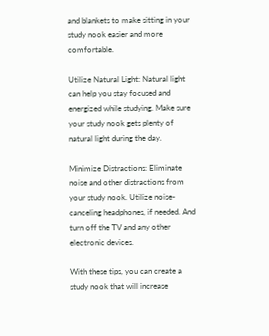and blankets to make sitting in your study nook easier and more comfortable.

Utilize Natural Light: Natural light can help you stay focused and energized while studying. Make sure your study nook gets plenty of natural light during the day.

Minimize Distractions: Eliminate noise and other distractions from your study nook. Utilize noise-canceling headphones, if needed. And turn off the TV and any other electronic devices.

With these tips, you can create a study nook that will increase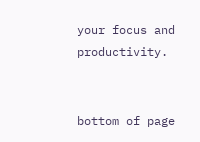your focus and productivity.


bottom of page